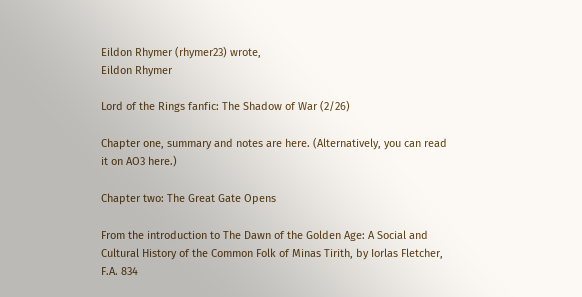Eildon Rhymer (rhymer23) wrote,
Eildon Rhymer

Lord of the Rings fanfic: The Shadow of War (2/26)

Chapter one, summary and notes are here. (Alternatively, you can read it on AO3 here.)

Chapter two: The Great Gate Opens

From the introduction to The Dawn of the Golden Age: A Social and Cultural History of the Common Folk of Minas Tirith, by Iorlas Fletcher, F.A. 834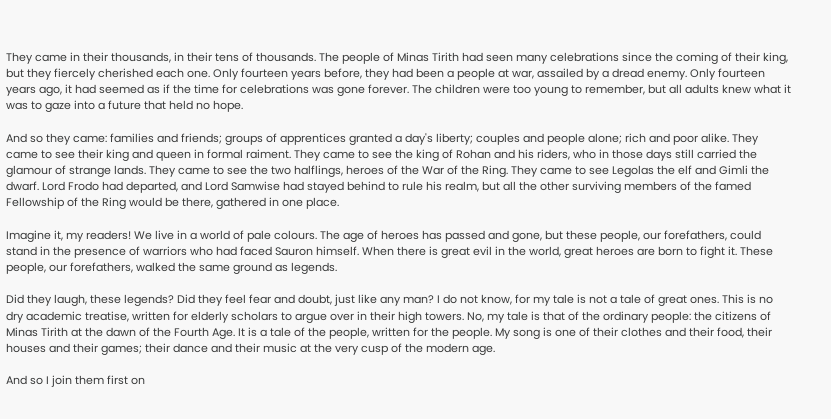They came in their thousands, in their tens of thousands. The people of Minas Tirith had seen many celebrations since the coming of their king, but they fiercely cherished each one. Only fourteen years before, they had been a people at war, assailed by a dread enemy. Only fourteen years ago, it had seemed as if the time for celebrations was gone forever. The children were too young to remember, but all adults knew what it was to gaze into a future that held no hope.

And so they came: families and friends; groups of apprentices granted a day's liberty; couples and people alone; rich and poor alike. They came to see their king and queen in formal raiment. They came to see the king of Rohan and his riders, who in those days still carried the glamour of strange lands. They came to see the two halflings, heroes of the War of the Ring. They came to see Legolas the elf and Gimli the dwarf. Lord Frodo had departed, and Lord Samwise had stayed behind to rule his realm, but all the other surviving members of the famed Fellowship of the Ring would be there, gathered in one place.

Imagine it, my readers! We live in a world of pale colours. The age of heroes has passed and gone, but these people, our forefathers, could stand in the presence of warriors who had faced Sauron himself. When there is great evil in the world, great heroes are born to fight it. These people, our forefathers, walked the same ground as legends.

Did they laugh, these legends? Did they feel fear and doubt, just like any man? I do not know, for my tale is not a tale of great ones. This is no dry academic treatise, written for elderly scholars to argue over in their high towers. No, my tale is that of the ordinary people: the citizens of Minas Tirith at the dawn of the Fourth Age. It is a tale of the people, written for the people. My song is one of their clothes and their food, their houses and their games; their dance and their music at the very cusp of the modern age.

And so I join them first on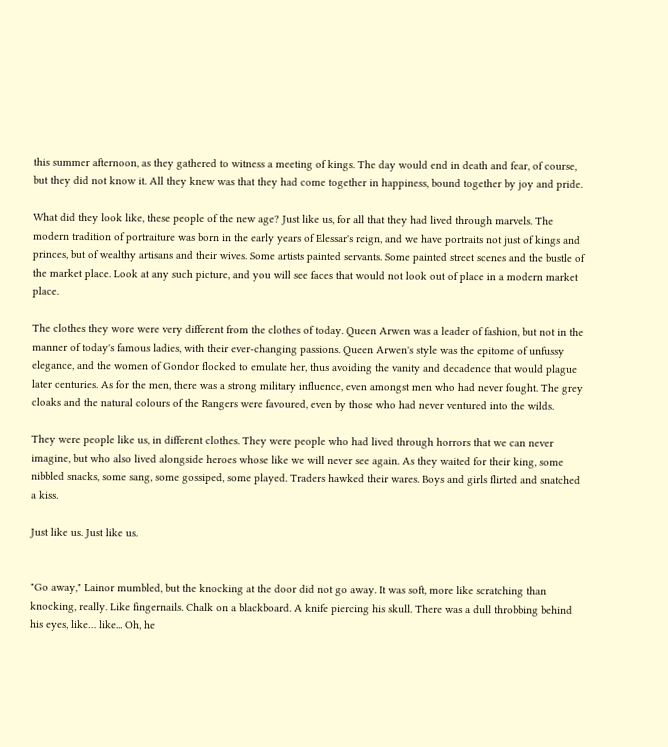this summer afternoon, as they gathered to witness a meeting of kings. The day would end in death and fear, of course, but they did not know it. All they knew was that they had come together in happiness, bound together by joy and pride.

What did they look like, these people of the new age? Just like us, for all that they had lived through marvels. The modern tradition of portraiture was born in the early years of Elessar's reign, and we have portraits not just of kings and princes, but of wealthy artisans and their wives. Some artists painted servants. Some painted street scenes and the bustle of the market place. Look at any such picture, and you will see faces that would not look out of place in a modern market place.

The clothes they wore were very different from the clothes of today. Queen Arwen was a leader of fashion, but not in the manner of today's famous ladies, with their ever-changing passions. Queen Arwen's style was the epitome of unfussy elegance, and the women of Gondor flocked to emulate her, thus avoiding the vanity and decadence that would plague later centuries. As for the men, there was a strong military influence, even amongst men who had never fought. The grey cloaks and the natural colours of the Rangers were favoured, even by those who had never ventured into the wilds.

They were people like us, in different clothes. They were people who had lived through horrors that we can never imagine, but who also lived alongside heroes whose like we will never see again. As they waited for their king, some nibbled snacks, some sang, some gossiped, some played. Traders hawked their wares. Boys and girls flirted and snatched a kiss.

Just like us. Just like us.


"Go away," Lainor mumbled, but the knocking at the door did not go away. It was soft, more like scratching than knocking, really. Like fingernails. Chalk on a blackboard. A knife piercing his skull. There was a dull throbbing behind his eyes, like… like... Oh, he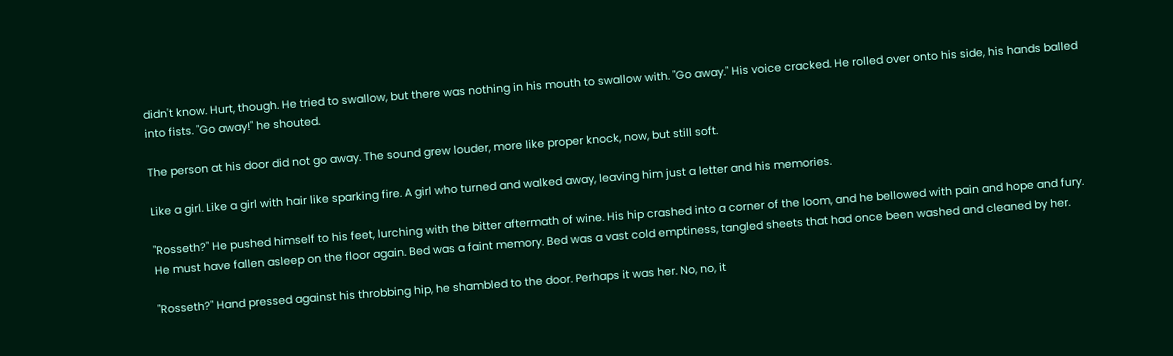didn't know. Hurt, though. He tried to swallow, but there was nothing in his mouth to swallow with. "Go away." His voice cracked. He rolled over onto his side, his hands balled into fists. "Go away!" he shouted.

The person at his door did not go away. The sound grew louder, more like proper knock, now, but still soft.

Like a girl. Like a girl with hair like sparking fire. A girl who turned and walked away, leaving him just a letter and his memories.

"Rosseth?" He pushed himself to his feet, lurching with the bitter aftermath of wine. His hip crashed into a corner of the loom, and he bellowed with pain and hope and fury. He must have fallen asleep on the floor again. Bed was a faint memory. Bed was a vast cold emptiness, tangled sheets that had once been washed and cleaned by her.

"Rosseth?" Hand pressed against his throbbing hip, he shambled to the door. Perhaps it was her. No, no, it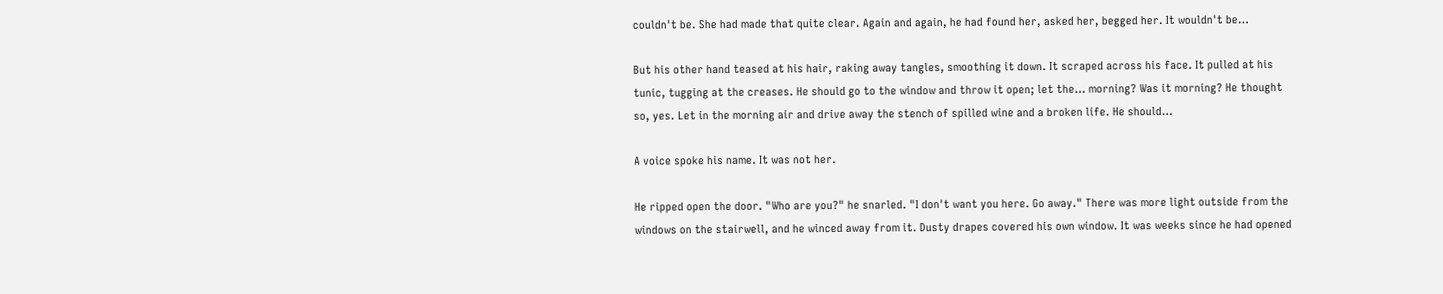couldn't be. She had made that quite clear. Again and again, he had found her, asked her, begged her. It wouldn't be…

But his other hand teased at his hair, raking away tangles, smoothing it down. It scraped across his face. It pulled at his tunic, tugging at the creases. He should go to the window and throw it open; let the… morning? Was it morning? He thought so, yes. Let in the morning air and drive away the stench of spilled wine and a broken life. He should…

A voice spoke his name. It was not her.

He ripped open the door. "Who are you?" he snarled. "I don't want you here. Go away." There was more light outside from the windows on the stairwell, and he winced away from it. Dusty drapes covered his own window. It was weeks since he had opened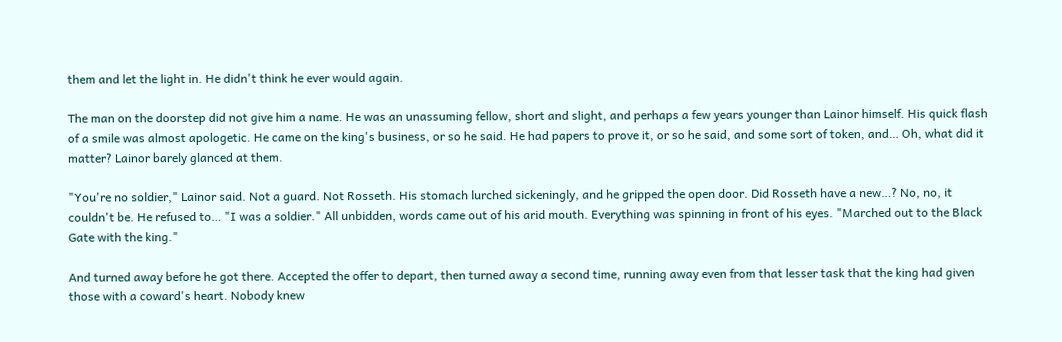them and let the light in. He didn't think he ever would again.

The man on the doorstep did not give him a name. He was an unassuming fellow, short and slight, and perhaps a few years younger than Lainor himself. His quick flash of a smile was almost apologetic. He came on the king's business, or so he said. He had papers to prove it, or so he said, and some sort of token, and… Oh, what did it matter? Lainor barely glanced at them.

"You're no soldier," Lainor said. Not a guard. Not Rosseth. His stomach lurched sickeningly, and he gripped the open door. Did Rosseth have a new…? No, no, it couldn't be. He refused to… "I was a soldier." All unbidden, words came out of his arid mouth. Everything was spinning in front of his eyes. "Marched out to the Black Gate with the king."

And turned away before he got there. Accepted the offer to depart, then turned away a second time, running away even from that lesser task that the king had given those with a coward's heart. Nobody knew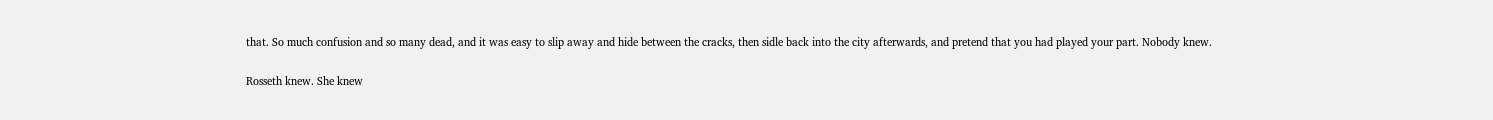that. So much confusion and so many dead, and it was easy to slip away and hide between the cracks, then sidle back into the city afterwards, and pretend that you had played your part. Nobody knew.

Rosseth knew. She knew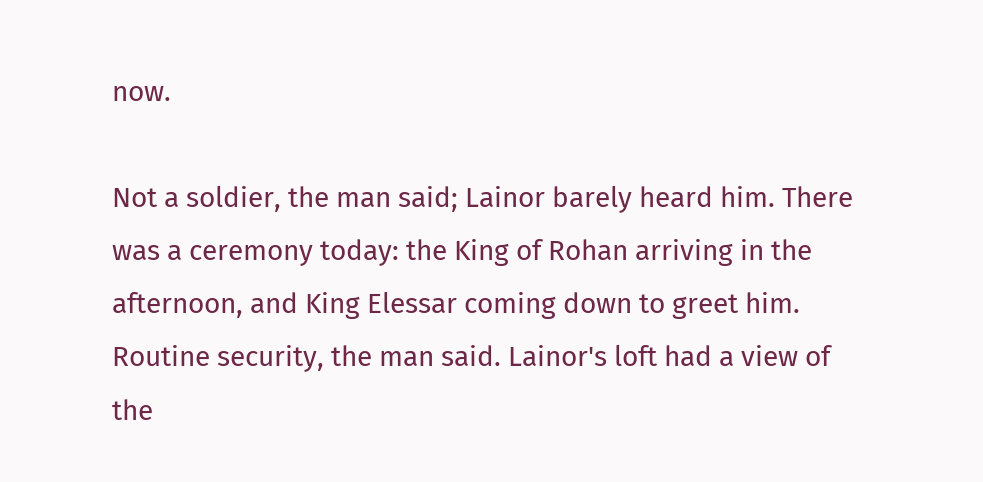now.

Not a soldier, the man said; Lainor barely heard him. There was a ceremony today: the King of Rohan arriving in the afternoon, and King Elessar coming down to greet him. Routine security, the man said. Lainor's loft had a view of the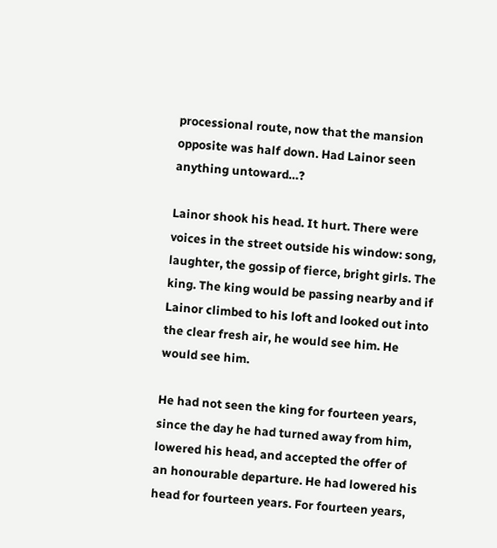processional route, now that the mansion opposite was half down. Had Lainor seen anything untoward…?

Lainor shook his head. It hurt. There were voices in the street outside his window: song, laughter, the gossip of fierce, bright girls. The king. The king would be passing nearby and if Lainor climbed to his loft and looked out into the clear fresh air, he would see him. He would see him.

He had not seen the king for fourteen years, since the day he had turned away from him, lowered his head, and accepted the offer of an honourable departure. He had lowered his head for fourteen years. For fourteen years,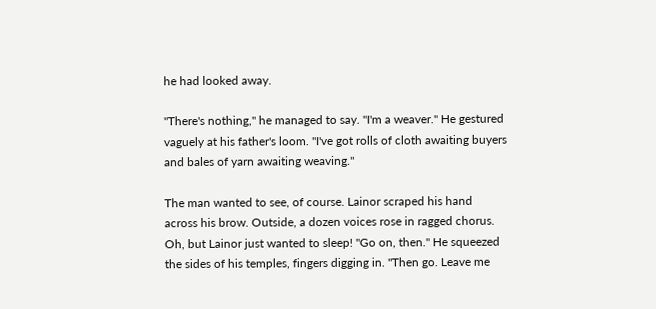he had looked away.

"There's nothing," he managed to say. "I'm a weaver." He gestured vaguely at his father's loom. "I've got rolls of cloth awaiting buyers and bales of yarn awaiting weaving."

The man wanted to see, of course. Lainor scraped his hand across his brow. Outside, a dozen voices rose in ragged chorus. Oh, but Lainor just wanted to sleep! "Go on, then." He squeezed the sides of his temples, fingers digging in. "Then go. Leave me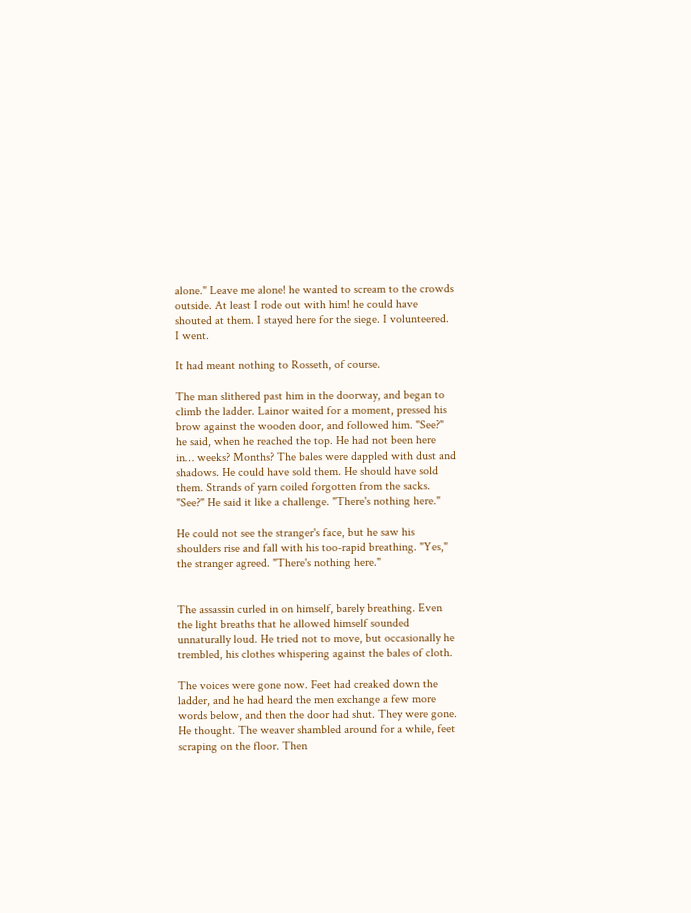alone." Leave me alone! he wanted to scream to the crowds outside. At least I rode out with him! he could have shouted at them. I stayed here for the siege. I volunteered. I went.

It had meant nothing to Rosseth, of course.

The man slithered past him in the doorway, and began to climb the ladder. Lainor waited for a moment, pressed his brow against the wooden door, and followed him. "See?" he said, when he reached the top. He had not been here in… weeks? Months? The bales were dappled with dust and shadows. He could have sold them. He should have sold them. Strands of yarn coiled forgotten from the sacks. "See?" He said it like a challenge. "There's nothing here."

He could not see the stranger's face, but he saw his shoulders rise and fall with his too-rapid breathing. "Yes," the stranger agreed. "There's nothing here."


The assassin curled in on himself, barely breathing. Even the light breaths that he allowed himself sounded unnaturally loud. He tried not to move, but occasionally he trembled, his clothes whispering against the bales of cloth.

The voices were gone now. Feet had creaked down the ladder, and he had heard the men exchange a few more words below, and then the door had shut. They were gone. He thought. The weaver shambled around for a while, feet scraping on the floor. Then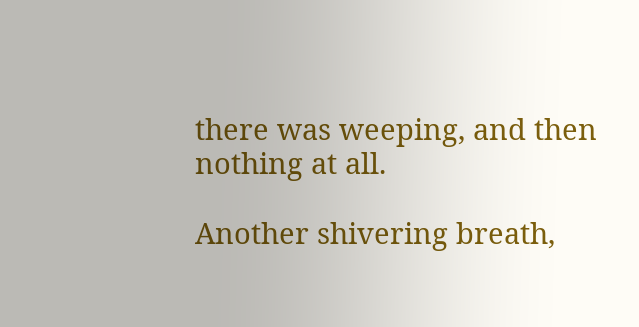there was weeping, and then nothing at all.

Another shivering breath,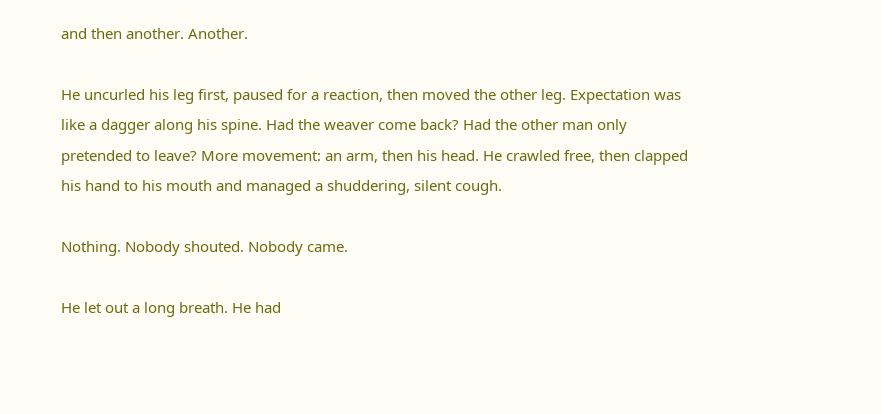and then another. Another.

He uncurled his leg first, paused for a reaction, then moved the other leg. Expectation was like a dagger along his spine. Had the weaver come back? Had the other man only pretended to leave? More movement: an arm, then his head. He crawled free, then clapped his hand to his mouth and managed a shuddering, silent cough.

Nothing. Nobody shouted. Nobody came.

He let out a long breath. He had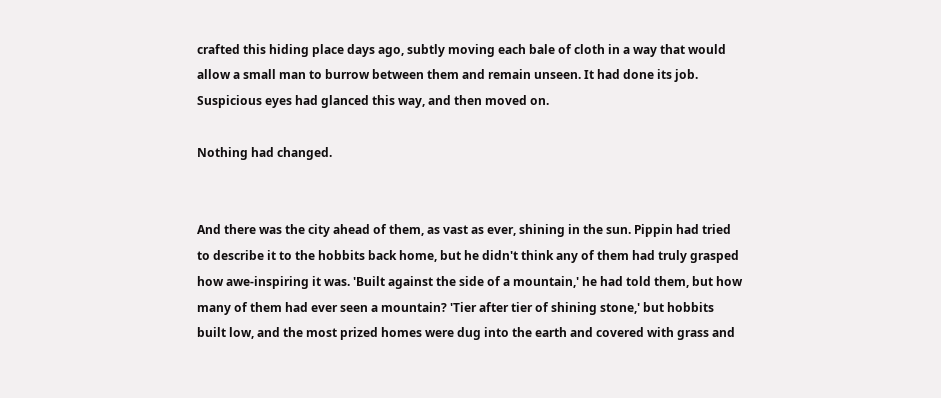crafted this hiding place days ago, subtly moving each bale of cloth in a way that would allow a small man to burrow between them and remain unseen. It had done its job. Suspicious eyes had glanced this way, and then moved on.

Nothing had changed.


And there was the city ahead of them, as vast as ever, shining in the sun. Pippin had tried to describe it to the hobbits back home, but he didn't think any of them had truly grasped how awe-inspiring it was. 'Built against the side of a mountain,' he had told them, but how many of them had ever seen a mountain? 'Tier after tier of shining stone,' but hobbits built low, and the most prized homes were dug into the earth and covered with grass and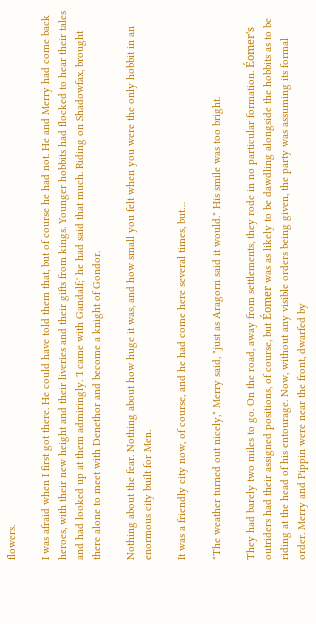flowers.

I was afraid when I first got there. He could have told them that, but of course he had not. He and Merry had come back heroes, with their new height and their liveries and their gifts from kings. Younger hobbits had flocked to hear their tales and had looked up at them admiringly. 'I came with Gandalf;' he had said that much. Riding on Shadowfax, brought there alone to meet with Denethor and become a knight of Gondor.

Nothing about the fear. Nothing about how huge it was, and how small you felt when you were the only hobbit in an enormous city built for Men.

It was a friendly city now, of course, and he had come here several times, but…

"The weather turned out nicely," Merry said, "just as Aragorn said it would." His smile was too bright.

They had barely two miles to go. On the road, away from settlements, they rode in no particular formation. Éomer's outriders had their assigned positions, of course, but Éomer was as likely to be dawdling alongside the hobbits as to be riding at the head of his entourage. Now, without any visible orders being given, the party was assuming its formal order. Merry and Pippin were near the front, dwarfed by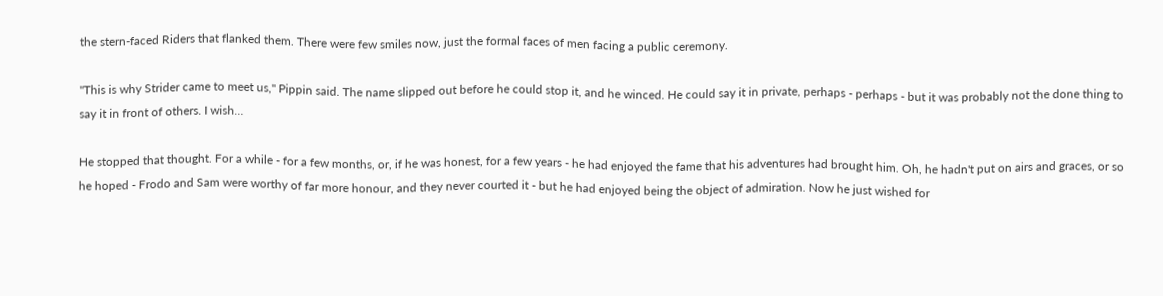the stern-faced Riders that flanked them. There were few smiles now, just the formal faces of men facing a public ceremony.

"This is why Strider came to meet us," Pippin said. The name slipped out before he could stop it, and he winced. He could say it in private, perhaps - perhaps - but it was probably not the done thing to say it in front of others. I wish…

He stopped that thought. For a while - for a few months, or, if he was honest, for a few years - he had enjoyed the fame that his adventures had brought him. Oh, he hadn't put on airs and graces, or so he hoped - Frodo and Sam were worthy of far more honour, and they never courted it - but he had enjoyed being the object of admiration. Now he just wished for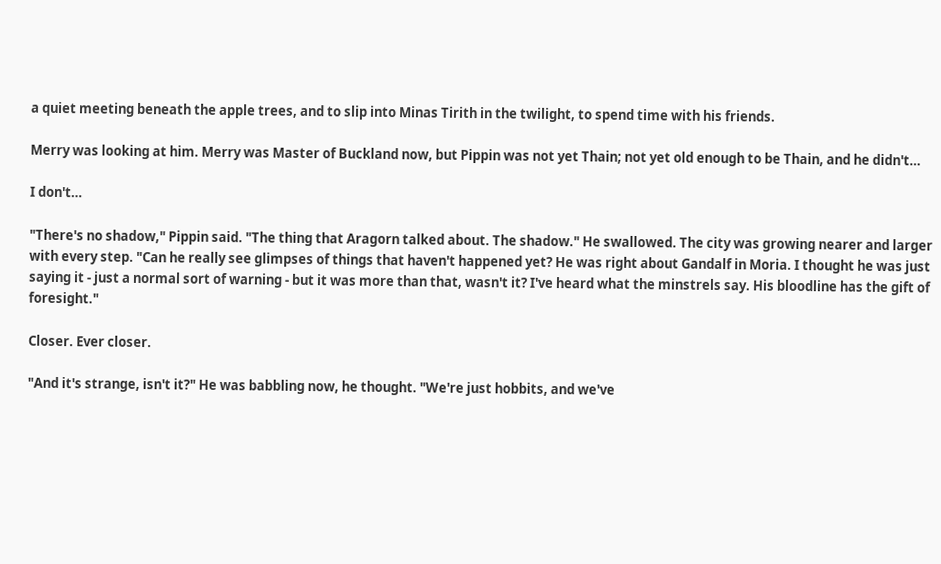a quiet meeting beneath the apple trees, and to slip into Minas Tirith in the twilight, to spend time with his friends.

Merry was looking at him. Merry was Master of Buckland now, but Pippin was not yet Thain; not yet old enough to be Thain, and he didn't…

I don't…

"There's no shadow," Pippin said. "The thing that Aragorn talked about. The shadow." He swallowed. The city was growing nearer and larger with every step. "Can he really see glimpses of things that haven't happened yet? He was right about Gandalf in Moria. I thought he was just saying it - just a normal sort of warning - but it was more than that, wasn't it? I've heard what the minstrels say. His bloodline has the gift of foresight."

Closer. Ever closer.

"And it's strange, isn't it?" He was babbling now, he thought. "We're just hobbits, and we've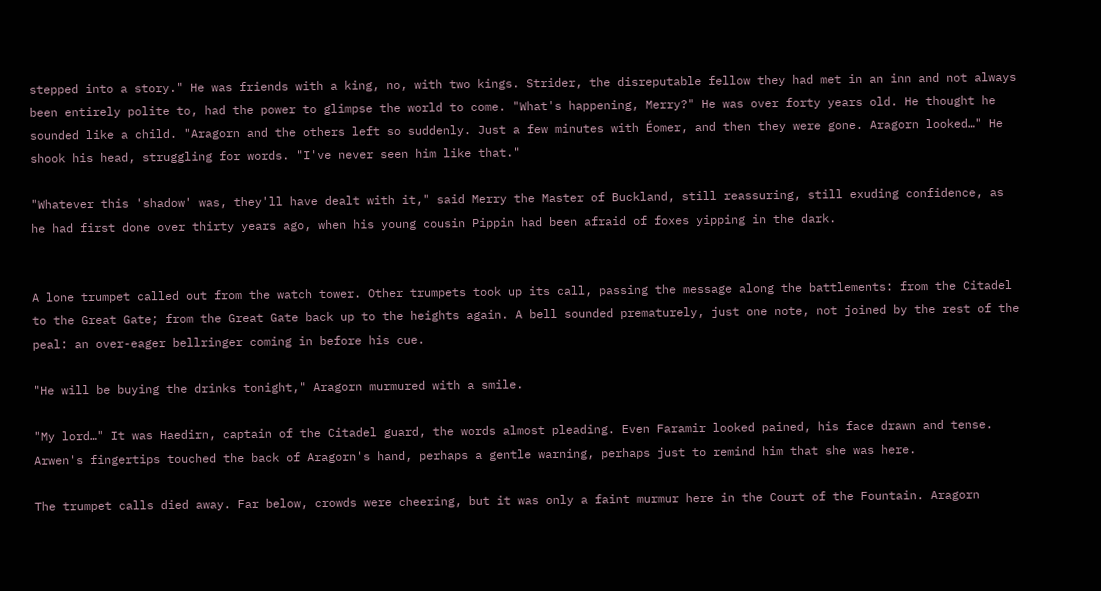stepped into a story." He was friends with a king, no, with two kings. Strider, the disreputable fellow they had met in an inn and not always been entirely polite to, had the power to glimpse the world to come. "What's happening, Merry?" He was over forty years old. He thought he sounded like a child. "Aragorn and the others left so suddenly. Just a few minutes with Éomer, and then they were gone. Aragorn looked…" He shook his head, struggling for words. "I've never seen him like that."

"Whatever this 'shadow' was, they'll have dealt with it," said Merry the Master of Buckland, still reassuring, still exuding confidence, as he had first done over thirty years ago, when his young cousin Pippin had been afraid of foxes yipping in the dark.


A lone trumpet called out from the watch tower. Other trumpets took up its call, passing the message along the battlements: from the Citadel to the Great Gate; from the Great Gate back up to the heights again. A bell sounded prematurely, just one note, not joined by the rest of the peal: an over-eager bellringer coming in before his cue.

"He will be buying the drinks tonight," Aragorn murmured with a smile.

"My lord…" It was Haedirn, captain of the Citadel guard, the words almost pleading. Even Faramir looked pained, his face drawn and tense. Arwen's fingertips touched the back of Aragorn's hand, perhaps a gentle warning, perhaps just to remind him that she was here.

The trumpet calls died away. Far below, crowds were cheering, but it was only a faint murmur here in the Court of the Fountain. Aragorn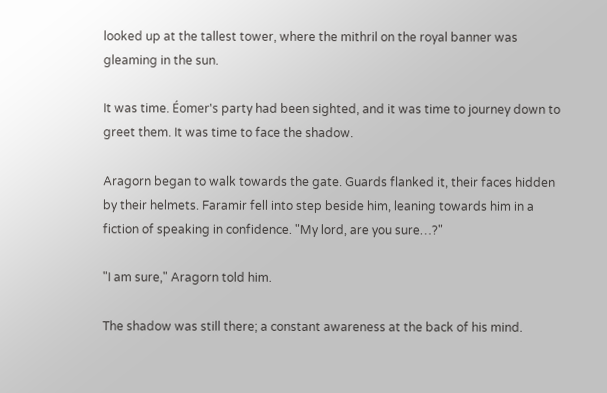looked up at the tallest tower, where the mithril on the royal banner was gleaming in the sun.

It was time. Éomer's party had been sighted, and it was time to journey down to greet them. It was time to face the shadow.

Aragorn began to walk towards the gate. Guards flanked it, their faces hidden by their helmets. Faramir fell into step beside him, leaning towards him in a fiction of speaking in confidence. "My lord, are you sure…?"

"I am sure," Aragorn told him.

The shadow was still there; a constant awareness at the back of his mind.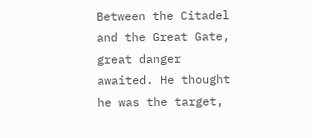Between the Citadel and the Great Gate, great danger awaited. He thought he was the target,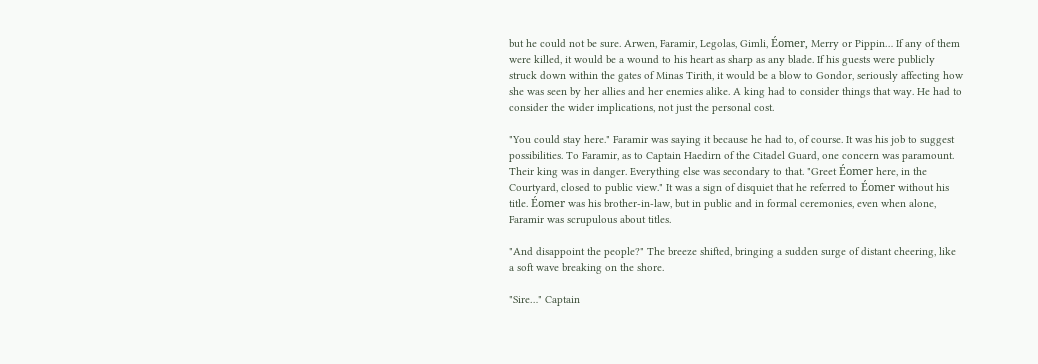but he could not be sure. Arwen, Faramir, Legolas, Gimli, Éomer, Merry or Pippin… If any of them were killed, it would be a wound to his heart as sharp as any blade. If his guests were publicly struck down within the gates of Minas Tirith, it would be a blow to Gondor, seriously affecting how she was seen by her allies and her enemies alike. A king had to consider things that way. He had to consider the wider implications, not just the personal cost.

"You could stay here." Faramir was saying it because he had to, of course. It was his job to suggest possibilities. To Faramir, as to Captain Haedirn of the Citadel Guard, one concern was paramount. Their king was in danger. Everything else was secondary to that. "Greet Éomer here, in the Courtyard, closed to public view." It was a sign of disquiet that he referred to Éomer without his title. Éomer was his brother-in-law, but in public and in formal ceremonies, even when alone, Faramir was scrupulous about titles.

"And disappoint the people?" The breeze shifted, bringing a sudden surge of distant cheering, like a soft wave breaking on the shore.

"Sire…" Captain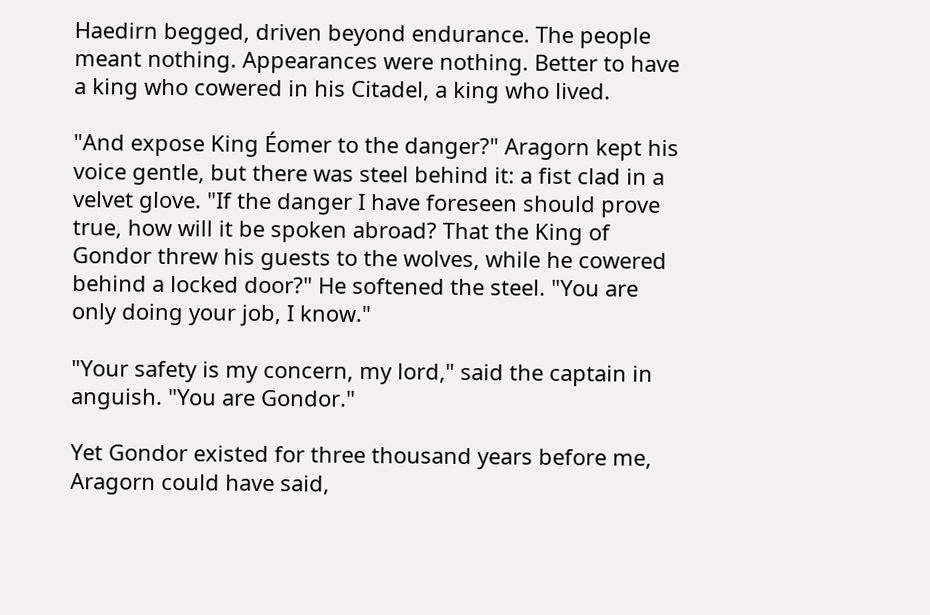Haedirn begged, driven beyond endurance. The people meant nothing. Appearances were nothing. Better to have a king who cowered in his Citadel, a king who lived.

"And expose King Éomer to the danger?" Aragorn kept his voice gentle, but there was steel behind it: a fist clad in a velvet glove. "If the danger I have foreseen should prove true, how will it be spoken abroad? That the King of Gondor threw his guests to the wolves, while he cowered behind a locked door?" He softened the steel. "You are only doing your job, I know."

"Your safety is my concern, my lord," said the captain in anguish. "You are Gondor."

Yet Gondor existed for three thousand years before me, Aragorn could have said,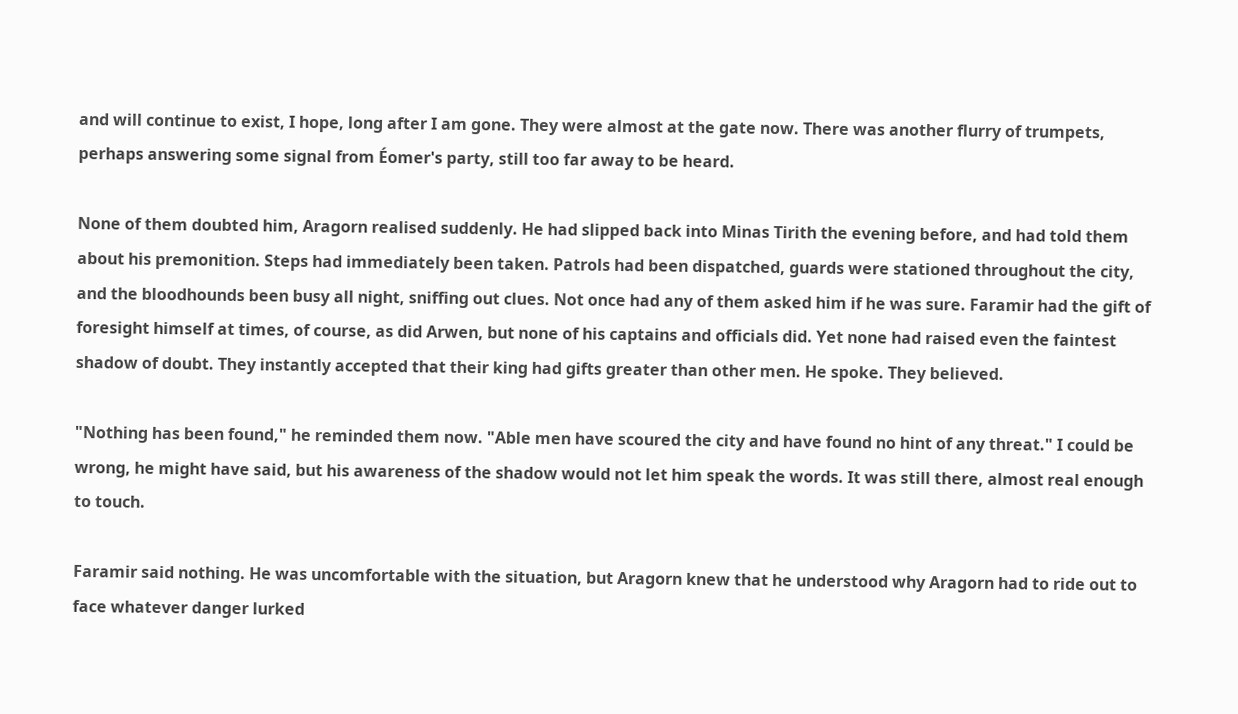and will continue to exist, I hope, long after I am gone. They were almost at the gate now. There was another flurry of trumpets, perhaps answering some signal from Éomer's party, still too far away to be heard.

None of them doubted him, Aragorn realised suddenly. He had slipped back into Minas Tirith the evening before, and had told them about his premonition. Steps had immediately been taken. Patrols had been dispatched, guards were stationed throughout the city, and the bloodhounds been busy all night, sniffing out clues. Not once had any of them asked him if he was sure. Faramir had the gift of foresight himself at times, of course, as did Arwen, but none of his captains and officials did. Yet none had raised even the faintest shadow of doubt. They instantly accepted that their king had gifts greater than other men. He spoke. They believed.

"Nothing has been found," he reminded them now. "Able men have scoured the city and have found no hint of any threat." I could be wrong, he might have said, but his awareness of the shadow would not let him speak the words. It was still there, almost real enough to touch.

Faramir said nothing. He was uncomfortable with the situation, but Aragorn knew that he understood why Aragorn had to ride out to face whatever danger lurked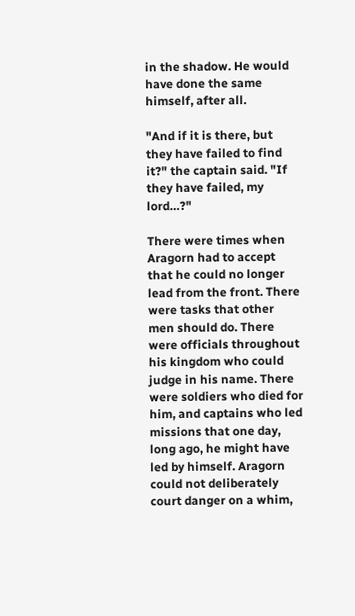in the shadow. He would have done the same himself, after all.

"And if it is there, but they have failed to find it?" the captain said. "If they have failed, my lord…?"

There were times when Aragorn had to accept that he could no longer lead from the front. There were tasks that other men should do. There were officials throughout his kingdom who could judge in his name. There were soldiers who died for him, and captains who led missions that one day, long ago, he might have led by himself. Aragorn could not deliberately court danger on a whim,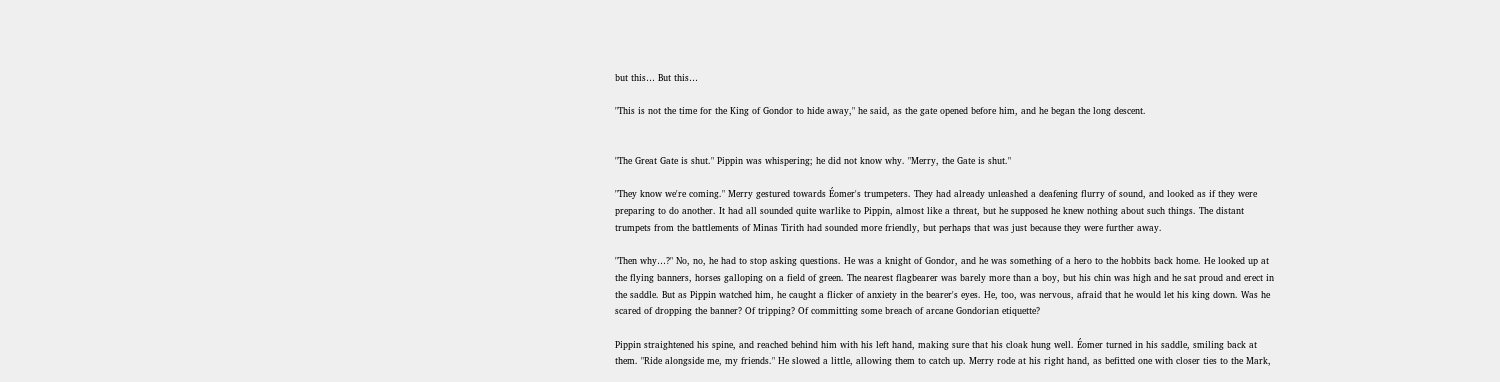but this… But this…

"This is not the time for the King of Gondor to hide away," he said, as the gate opened before him, and he began the long descent.


"The Great Gate is shut." Pippin was whispering; he did not know why. "Merry, the Gate is shut."

"They know we're coming." Merry gestured towards Éomer's trumpeters. They had already unleashed a deafening flurry of sound, and looked as if they were preparing to do another. It had all sounded quite warlike to Pippin, almost like a threat, but he supposed he knew nothing about such things. The distant trumpets from the battlements of Minas Tirith had sounded more friendly, but perhaps that was just because they were further away.

"Then why…?" No, no, he had to stop asking questions. He was a knight of Gondor, and he was something of a hero to the hobbits back home. He looked up at the flying banners, horses galloping on a field of green. The nearest flagbearer was barely more than a boy, but his chin was high and he sat proud and erect in the saddle. But as Pippin watched him, he caught a flicker of anxiety in the bearer's eyes. He, too, was nervous, afraid that he would let his king down. Was he scared of dropping the banner? Of tripping? Of committing some breach of arcane Gondorian etiquette?

Pippin straightened his spine, and reached behind him with his left hand, making sure that his cloak hung well. Éomer turned in his saddle, smiling back at them. "Ride alongside me, my friends." He slowed a little, allowing them to catch up. Merry rode at his right hand, as befitted one with closer ties to the Mark,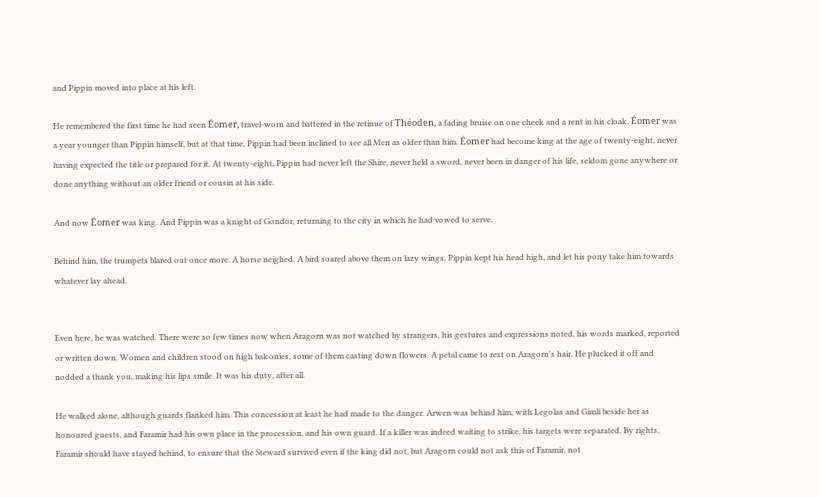and Pippin moved into place at his left.

He remembered the first time he had seen Éomer, travel-worn and battered in the retinue of Théoden, a fading bruise on one cheek and a rent in his cloak. Éomer was a year younger than Pippin himself, but at that time, Pippin had been inclined to see all Men as older than him. Éomer had become king at the age of twenty-eight, never having expected the title or prepared for it. At twenty-eight, Pippin had never left the Shire, never held a sword, never been in danger of his life, seldom gone anywhere or done anything without an older friend or cousin at his side.

And now Éomer was king. And Pippin was a knight of Gondor, returning to the city in which he had vowed to serve.

Behind him, the trumpets blared out once more. A horse neighed. A bird soared above them on lazy wings. Pippin kept his head high, and let his pony take him towards whatever lay ahead.


Even here, he was watched. There were so few times now when Aragorn was not watched by strangers, his gestures and expressions noted, his words marked, reported or written down. Women and children stood on high balconies, some of them casting down flowers. A petal came to rest on Aragorn's hair. He plucked it off and nodded a thank you, making his lips smile. It was his duty, after all.

He walked alone, although guards flanked him. This concession at least he had made to the danger. Arwen was behind him, with Legolas and Gimli beside her as honoured guests, and Faramir had his own place in the procession, and his own guard. If a killer was indeed waiting to strike, his targets were separated. By rights, Faramir should have stayed behind, to ensure that the Steward survived even if the king did not, but Aragorn could not ask this of Faramir, not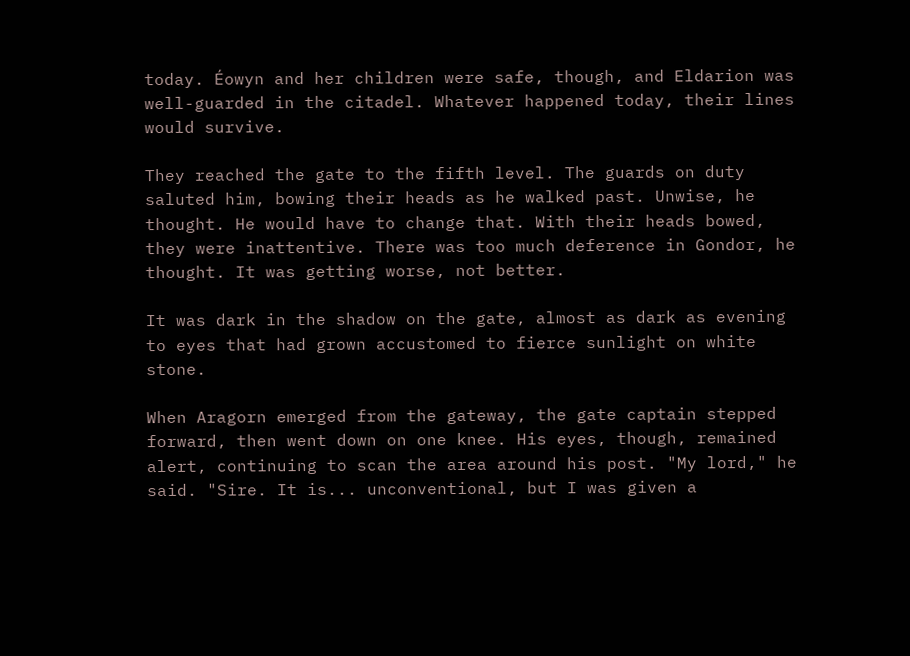today. Éowyn and her children were safe, though, and Eldarion was well-guarded in the citadel. Whatever happened today, their lines would survive.

They reached the gate to the fifth level. The guards on duty saluted him, bowing their heads as he walked past. Unwise, he thought. He would have to change that. With their heads bowed, they were inattentive. There was too much deference in Gondor, he thought. It was getting worse, not better.

It was dark in the shadow on the gate, almost as dark as evening to eyes that had grown accustomed to fierce sunlight on white stone.

When Aragorn emerged from the gateway, the gate captain stepped forward, then went down on one knee. His eyes, though, remained alert, continuing to scan the area around his post. "My lord," he said. "Sire. It is... unconventional, but I was given a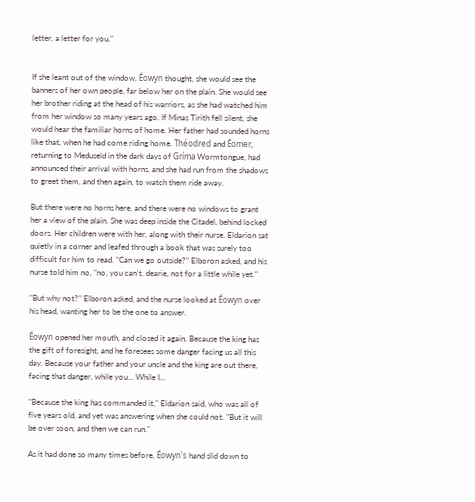letter, a letter for you."


If she leant out of the window, Éowyn thought, she would see the banners of her own people, far below her on the plain. She would see her brother riding at the head of his warriors, as she had watched him from her window so many years ago. If Minas Tirith fell silent, she would hear the familiar horns of home. Her father had sounded horns like that, when he had come riding home. Théodred and Éomer, returning to Meduseld in the dark days of Gríma Wormtongue, had announced their arrival with horns, and she had run from the shadows to greet them, and then again, to watch them ride away.

But there were no horns here, and there were no windows to grant her a view of the plain. She was deep inside the Citadel, behind locked doors. Her children were with her, along with their nurse. Eldarion sat quietly in a corner and leafed through a book that was surely too difficult for him to read. "Can we go outside?" Elboron asked, and his nurse told him no, "no, you can't, dearie, not for a little while yet."

"But why not?" Elboron asked, and the nurse looked at Éowyn over his head, wanting her to be the one to answer.

Éowyn opened her mouth, and closed it again. Because the king has the gift of foresight, and he foresees some danger facing us all this day. Because your father and your uncle and the king are out there, facing that danger, while you… While I…

"Because the king has commanded it," Eldarion said, who was all of five years old, and yet was answering when she could not. "But it will be over soon, and then we can run."

As it had done so many times before, Éowyn's hand slid down to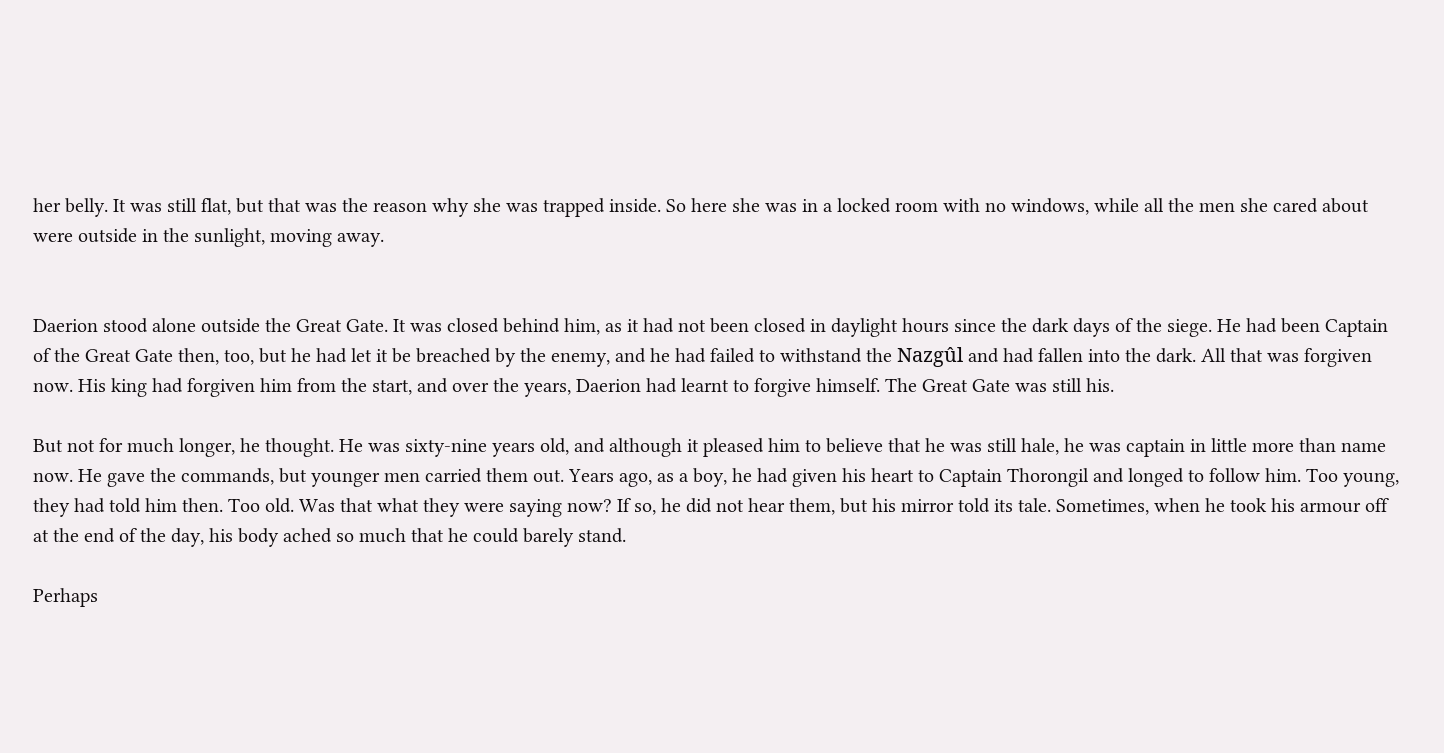her belly. It was still flat, but that was the reason why she was trapped inside. So here she was in a locked room with no windows, while all the men she cared about were outside in the sunlight, moving away.


Daerion stood alone outside the Great Gate. It was closed behind him, as it had not been closed in daylight hours since the dark days of the siege. He had been Captain of the Great Gate then, too, but he had let it be breached by the enemy, and he had failed to withstand the Nazgûl and had fallen into the dark. All that was forgiven now. His king had forgiven him from the start, and over the years, Daerion had learnt to forgive himself. The Great Gate was still his.

But not for much longer, he thought. He was sixty-nine years old, and although it pleased him to believe that he was still hale, he was captain in little more than name now. He gave the commands, but younger men carried them out. Years ago, as a boy, he had given his heart to Captain Thorongil and longed to follow him. Too young, they had told him then. Too old. Was that what they were saying now? If so, he did not hear them, but his mirror told its tale. Sometimes, when he took his armour off at the end of the day, his body ached so much that he could barely stand.

Perhaps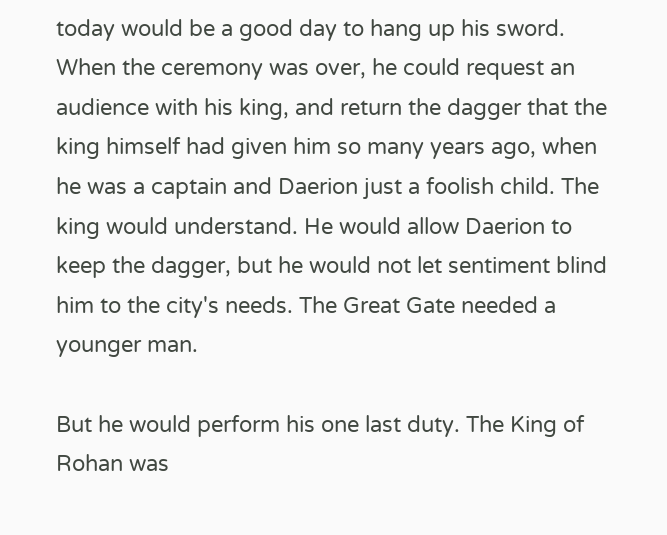today would be a good day to hang up his sword. When the ceremony was over, he could request an audience with his king, and return the dagger that the king himself had given him so many years ago, when he was a captain and Daerion just a foolish child. The king would understand. He would allow Daerion to keep the dagger, but he would not let sentiment blind him to the city's needs. The Great Gate needed a younger man.

But he would perform his one last duty. The King of Rohan was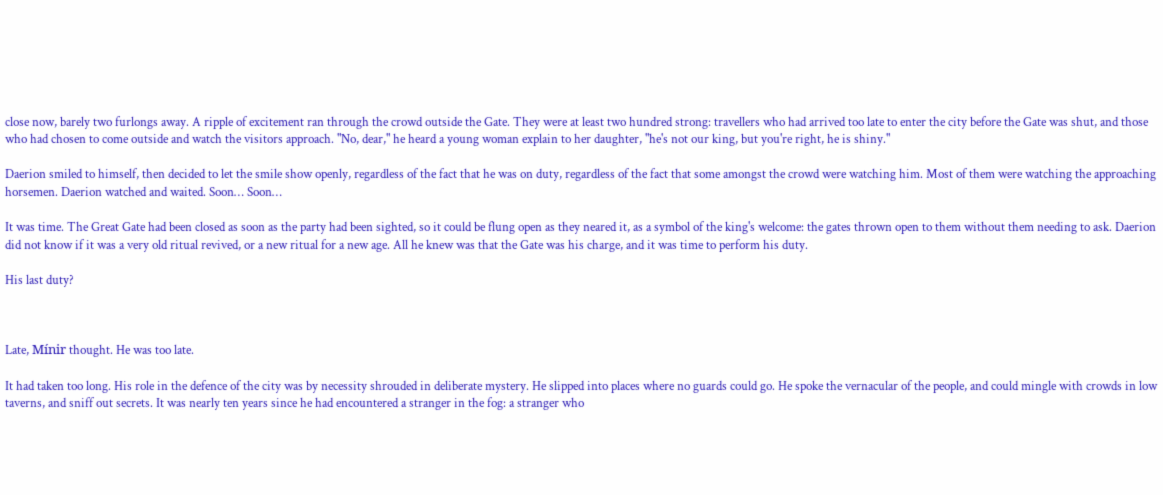close now, barely two furlongs away. A ripple of excitement ran through the crowd outside the Gate. They were at least two hundred strong: travellers who had arrived too late to enter the city before the Gate was shut, and those who had chosen to come outside and watch the visitors approach. "No, dear," he heard a young woman explain to her daughter, "he's not our king, but you're right, he is shiny."

Daerion smiled to himself, then decided to let the smile show openly, regardless of the fact that he was on duty, regardless of the fact that some amongst the crowd were watching him. Most of them were watching the approaching horsemen. Daerion watched and waited. Soon… Soon…

It was time. The Great Gate had been closed as soon as the party had been sighted, so it could be flung open as they neared it, as a symbol of the king's welcome: the gates thrown open to them without them needing to ask. Daerion did not know if it was a very old ritual revived, or a new ritual for a new age. All he knew was that the Gate was his charge, and it was time to perform his duty.

His last duty?



Late, Mínir thought. He was too late.

It had taken too long. His role in the defence of the city was by necessity shrouded in deliberate mystery. He slipped into places where no guards could go. He spoke the vernacular of the people, and could mingle with crowds in low taverns, and sniff out secrets. It was nearly ten years since he had encountered a stranger in the fog: a stranger who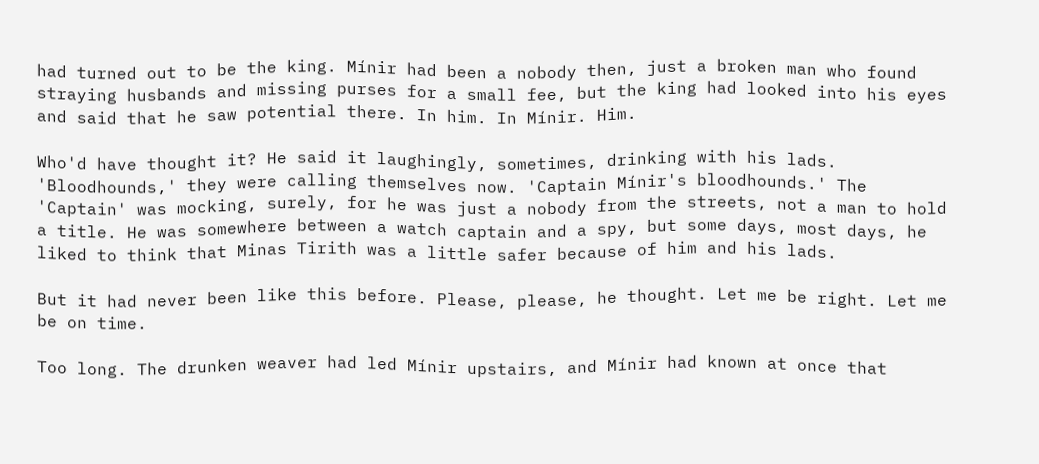had turned out to be the king. Mínir had been a nobody then, just a broken man who found straying husbands and missing purses for a small fee, but the king had looked into his eyes and said that he saw potential there. In him. In Mínir. Him.

Who'd have thought it? He said it laughingly, sometimes, drinking with his lads. 'Bloodhounds,' they were calling themselves now. 'Captain Mínir's bloodhounds.' The 'Captain' was mocking, surely, for he was just a nobody from the streets, not a man to hold a title. He was somewhere between a watch captain and a spy, but some days, most days, he liked to think that Minas Tirith was a little safer because of him and his lads.

But it had never been like this before. Please, please, he thought. Let me be right. Let me be on time.

Too long. The drunken weaver had led Mínir upstairs, and Mínir had known at once that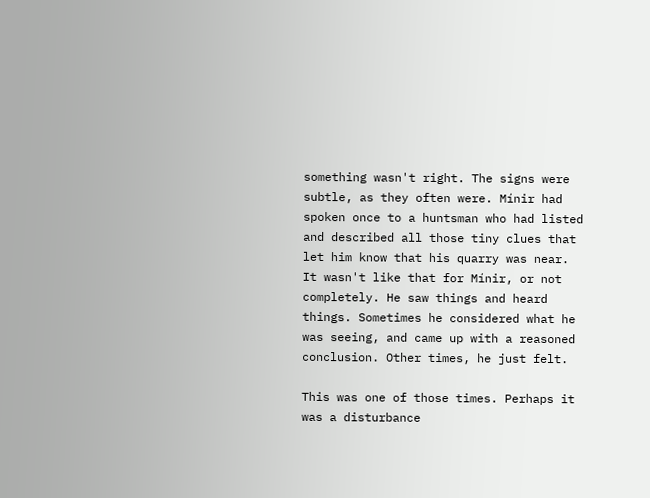something wasn't right. The signs were subtle, as they often were. Mínir had spoken once to a huntsman who had listed and described all those tiny clues that let him know that his quarry was near. It wasn't like that for Mínir, or not completely. He saw things and heard things. Sometimes he considered what he was seeing, and came up with a reasoned conclusion. Other times, he just felt.

This was one of those times. Perhaps it was a disturbance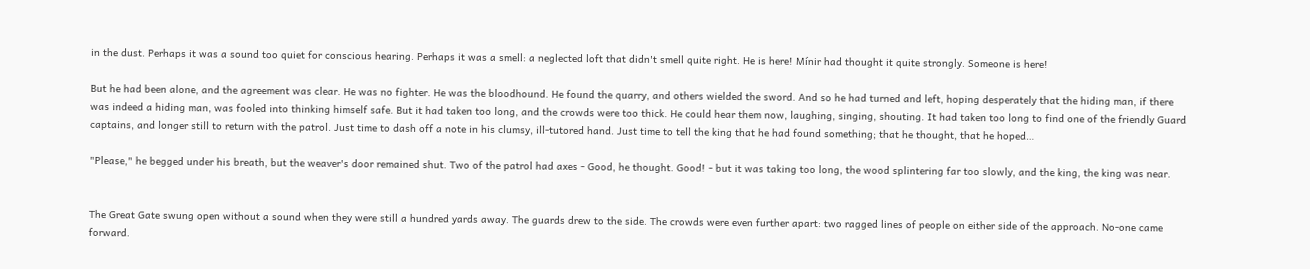in the dust. Perhaps it was a sound too quiet for conscious hearing. Perhaps it was a smell: a neglected loft that didn't smell quite right. He is here! Mínir had thought it quite strongly. Someone is here!

But he had been alone, and the agreement was clear. He was no fighter. He was the bloodhound. He found the quarry, and others wielded the sword. And so he had turned and left, hoping desperately that the hiding man, if there was indeed a hiding man, was fooled into thinking himself safe. But it had taken too long, and the crowds were too thick. He could hear them now, laughing, singing, shouting. It had taken too long to find one of the friendly Guard captains, and longer still to return with the patrol. Just time to dash off a note in his clumsy, ill-tutored hand. Just time to tell the king that he had found something; that he thought, that he hoped…

"Please," he begged under his breath, but the weaver's door remained shut. Two of the patrol had axes - Good, he thought. Good! - but it was taking too long, the wood splintering far too slowly, and the king, the king was near.


The Great Gate swung open without a sound when they were still a hundred yards away. The guards drew to the side. The crowds were even further apart: two ragged lines of people on either side of the approach. No-one came forward.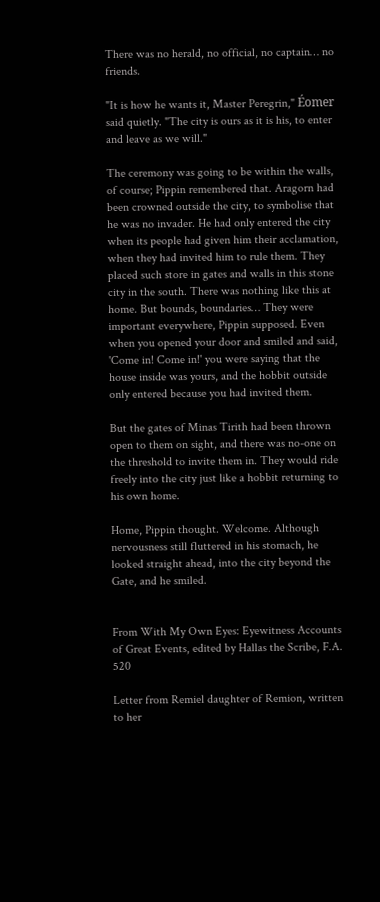There was no herald, no official, no captain… no friends.

"It is how he wants it, Master Peregrin," Éomer said quietly. "The city is ours as it is his, to enter and leave as we will."

The ceremony was going to be within the walls, of course; Pippin remembered that. Aragorn had been crowned outside the city, to symbolise that he was no invader. He had only entered the city when its people had given him their acclamation, when they had invited him to rule them. They placed such store in gates and walls in this stone city in the south. There was nothing like this at home. But bounds, boundaries… They were important everywhere, Pippin supposed. Even when you opened your door and smiled and said, 'Come in! Come in!' you were saying that the house inside was yours, and the hobbit outside only entered because you had invited them.

But the gates of Minas Tirith had been thrown open to them on sight, and there was no-one on the threshold to invite them in. They would ride freely into the city just like a hobbit returning to his own home.

Home, Pippin thought. Welcome. Although nervousness still fluttered in his stomach, he looked straight ahead, into the city beyond the Gate, and he smiled.


From With My Own Eyes: Eyewitness Accounts of Great Events, edited by Hallas the Scribe, F.A. 520

Letter from Remiel daughter of Remion, written to her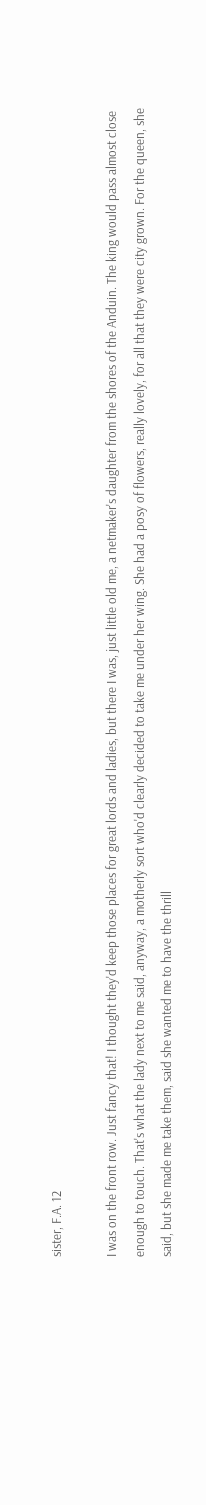sister, F.A. 12

I was on the front row. Just fancy that! I thought they'd keep those places for great lords and ladies, but there I was, just little old me, a netmaker's daughter from the shores of the Anduin. The king would pass almost close enough to touch. That's what the lady next to me said, anyway, a motherly sort who'd clearly decided to take me under her wing. She had a posy of flowers, really lovely, for all that they were city grown. For the queen, she said, but she made me take them, said she wanted me to have the thrill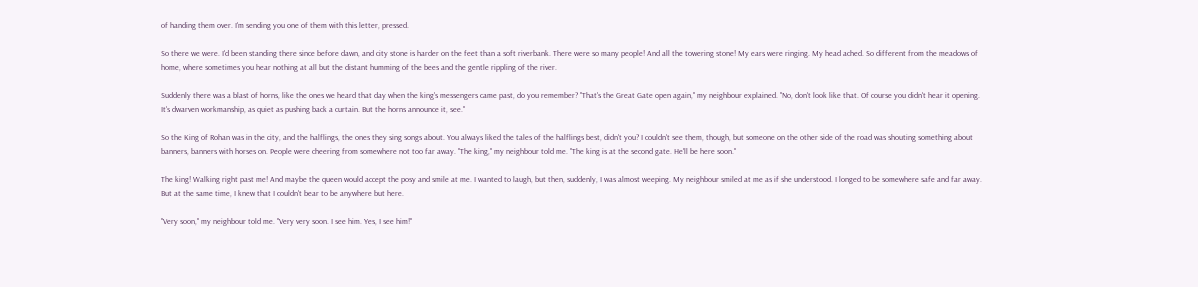of handing them over. I'm sending you one of them with this letter, pressed.

So there we were. I'd been standing there since before dawn, and city stone is harder on the feet than a soft riverbank. There were so many people! And all the towering stone! My ears were ringing. My head ached. So different from the meadows of home, where sometimes you hear nothing at all but the distant humming of the bees and the gentle rippling of the river.

Suddenly there was a blast of horns, like the ones we heard that day when the king's messengers came past, do you remember? "That's the Great Gate open again," my neighbour explained. "No, don't look like that. Of course you didn't hear it opening. It's dwarven workmanship, as quiet as pushing back a curtain. But the horns announce it, see."

So the King of Rohan was in the city, and the halflings, the ones they sing songs about. You always liked the tales of the halflings best, didn't you? I couldn't see them, though, but someone on the other side of the road was shouting something about banners, banners with horses on. People were cheering from somewhere not too far away. "The king," my neighbour told me. "The king is at the second gate. He'll be here soon."

The king! Walking right past me! And maybe the queen would accept the posy and smile at me. I wanted to laugh, but then, suddenly, I was almost weeping. My neighbour smiled at me as if she understood. I longed to be somewhere safe and far away. But at the same time, I knew that I couldn't bear to be anywhere but here.

"Very soon," my neighbour told me. "Very very soon. I see him. Yes, I see him!"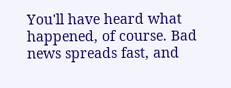You'll have heard what happened, of course. Bad news spreads fast, and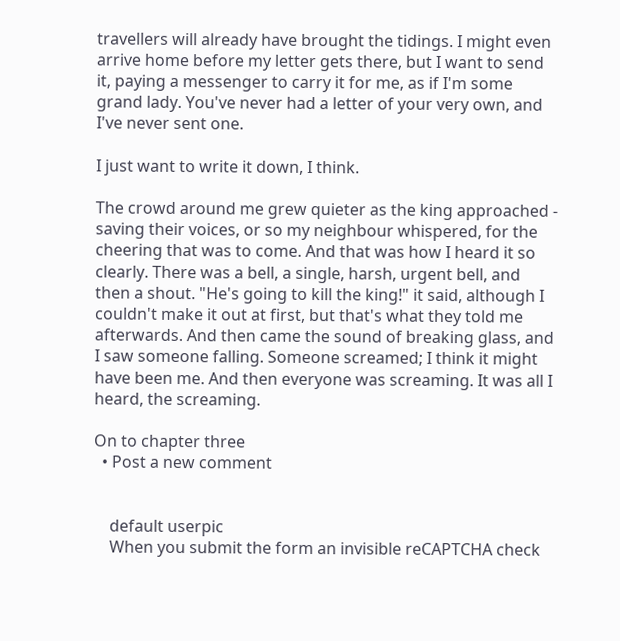travellers will already have brought the tidings. I might even arrive home before my letter gets there, but I want to send it, paying a messenger to carry it for me, as if I'm some grand lady. You've never had a letter of your very own, and I've never sent one.

I just want to write it down, I think.

The crowd around me grew quieter as the king approached - saving their voices, or so my neighbour whispered, for the cheering that was to come. And that was how I heard it so clearly. There was a bell, a single, harsh, urgent bell, and then a shout. "He's going to kill the king!" it said, although I couldn't make it out at first, but that's what they told me afterwards. And then came the sound of breaking glass, and I saw someone falling. Someone screamed; I think it might have been me. And then everyone was screaming. It was all I heard, the screaming.

On to chapter three
  • Post a new comment


    default userpic
    When you submit the form an invisible reCAPTCHA check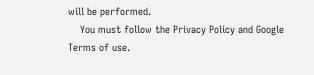will be performed.
    You must follow the Privacy Policy and Google Terms of use.